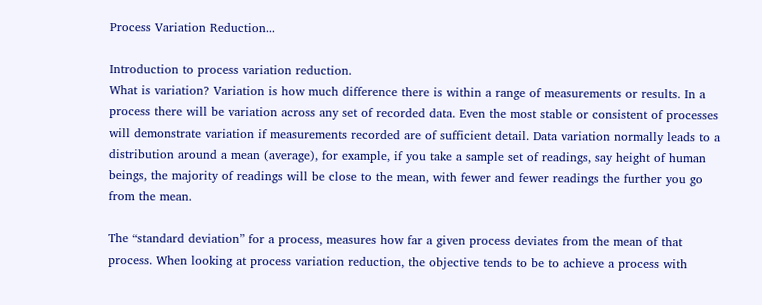Process Variation Reduction...

Introduction to process variation reduction.
What is variation? Variation is how much difference there is within a range of measurements or results. In a process there will be variation across any set of recorded data. Even the most stable or consistent of processes will demonstrate variation if measurements recorded are of sufficient detail. Data variation normally leads to a distribution around a mean (average), for example, if you take a sample set of readings, say height of human beings, the majority of readings will be close to the mean, with fewer and fewer readings the further you go from the mean.

The “standard deviation” for a process, measures how far a given process deviates from the mean of that process. When looking at process variation reduction, the objective tends to be to achieve a process with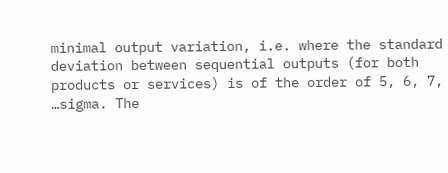minimal output variation, i.e. where the standard deviation between sequential outputs (for both products or services) is of the order of 5, 6, 7, …sigma. The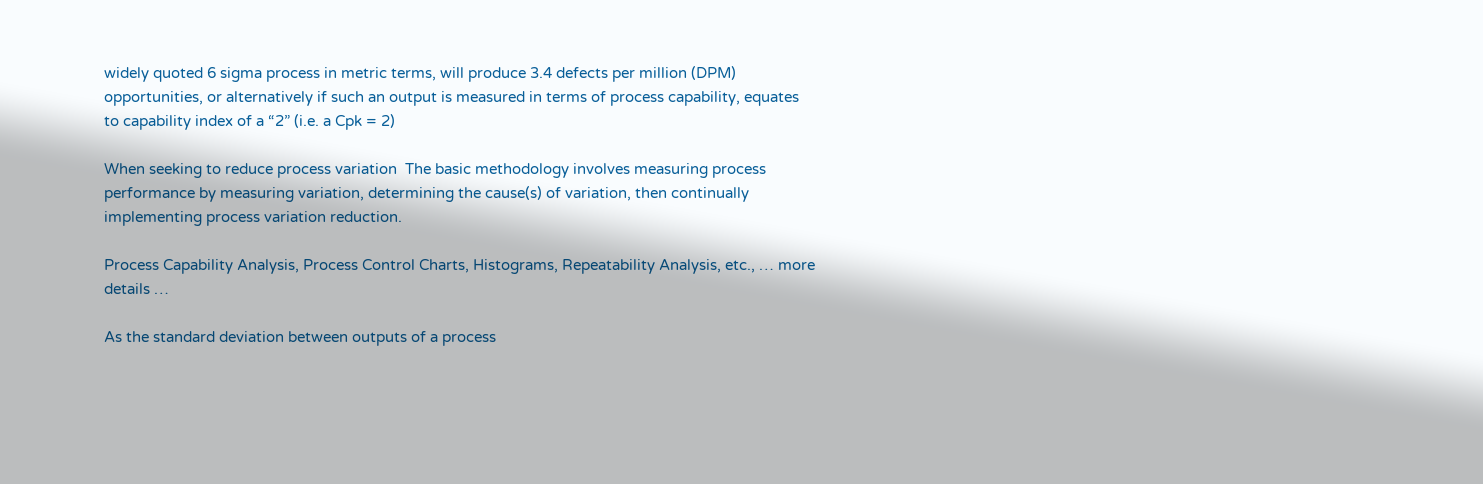widely quoted 6 sigma process in metric terms, will produce 3.4 defects per million (DPM) opportunities, or alternatively if such an output is measured in terms of process capability, equates to capability index of a “2” (i.e. a Cpk = 2)

When seeking to reduce process variation  The basic methodology involves measuring process performance by measuring variation, determining the cause(s) of variation, then continually implementing process variation reduction.

Process Capability Analysis, Process Control Charts, Histograms, Repeatability Analysis, etc., … more details …

As the standard deviation between outputs of a process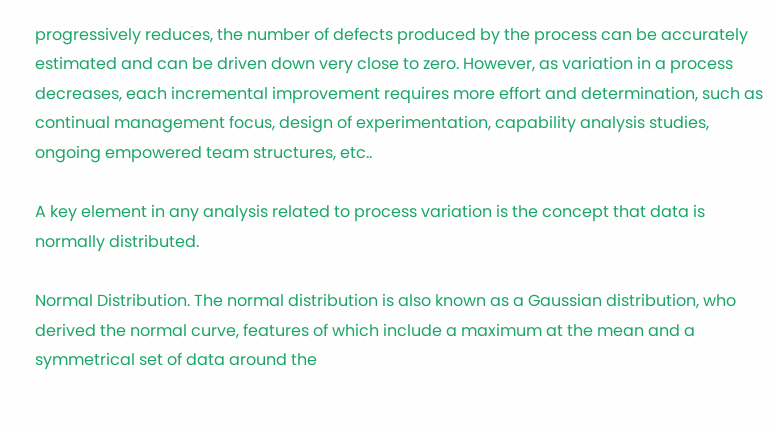progressively reduces, the number of defects produced by the process can be accurately estimated and can be driven down very close to zero. However, as variation in a process decreases, each incremental improvement requires more effort and determination, such as continual management focus, design of experimentation, capability analysis studies, ongoing empowered team structures, etc..

A key element in any analysis related to process variation is the concept that data is normally distributed.

Normal Distribution. The normal distribution is also known as a Gaussian distribution, who derived the normal curve, features of which include a maximum at the mean and a symmetrical set of data around the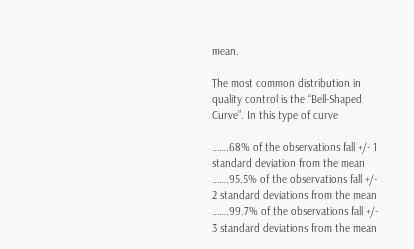mean.

The most common distribution in quality control is the “Bell-Shaped Curve”. In this type of curve

…….68% of the observations fall +/- 1 standard deviation from the mean
…….95.5% of the observations fall +/- 2 standard deviations from the mean
…….99.7% of the observations fall +/- 3 standard deviations from the mean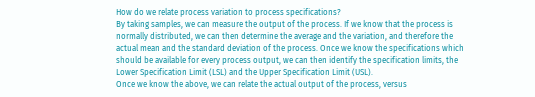How do we relate process variation to process specifications?
By taking samples, we can measure the output of the process. If we know that the process is normally distributed, we can then determine the average and the variation, and therefore the actual mean and the standard deviation of the process. Once we know the specifications which should be available for every process output, we can then identify the specification limits, the Lower Specification Limit (LSL) and the Upper Specification Limit (USL).
Once we know the above, we can relate the actual output of the process, versus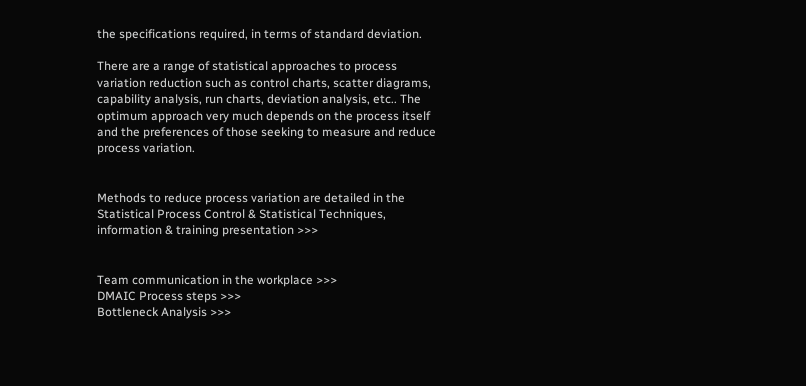the specifications required, in terms of standard deviation.

There are a range of statistical approaches to process variation reduction such as control charts, scatter diagrams, capability analysis, run charts, deviation analysis, etc.. The optimum approach very much depends on the process itself and the preferences of those seeking to measure and reduce process variation.


Methods to reduce process variation are detailed in the Statistical Process Control & Statistical Techniques, information & training presentation >>>


Team communication in the workplace >>>
DMAIC Process steps >>>
Bottleneck Analysis >>>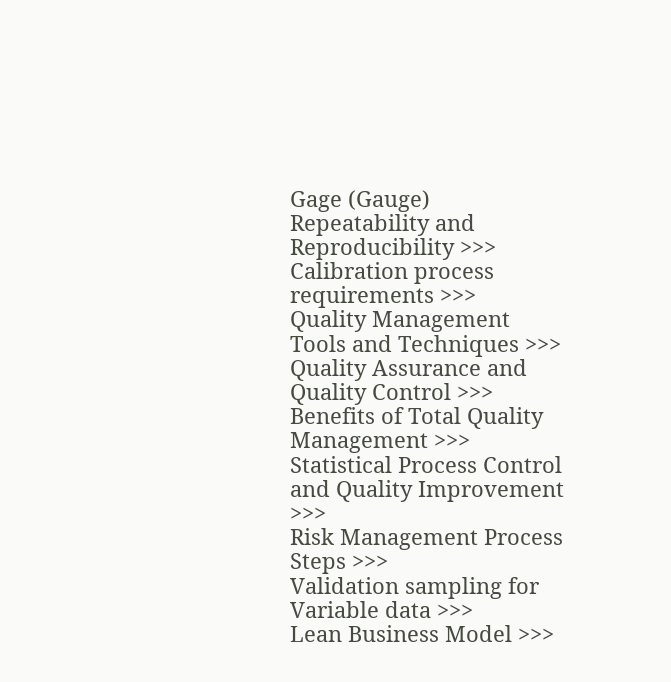Gage (Gauge) Repeatability and Reproducibility >>>
Calibration process requirements >>>
Quality Management Tools and Techniques >>>
Quality Assurance and Quality Control >>>
Benefits of Total Quality Management >>>
Statistical Process Control and Quality Improvement >>>
Risk Management Process Steps >>>
Validation sampling for Variable data >>>
Lean Business Model >>>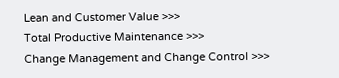Lean and Customer Value >>>
Total Productive Maintenance >>>
Change Management and Change Control >>>